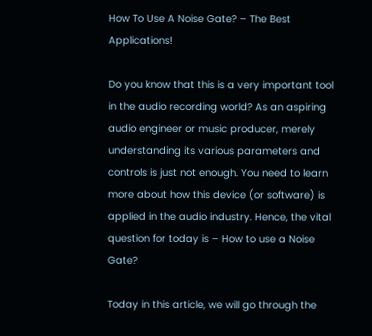How To Use A Noise Gate? – The Best Applications!

Do you know that this is a very important tool in the audio recording world? As an aspiring audio engineer or music producer, merely understanding its various parameters and controls is just not enough. You need to learn more about how this device (or software) is applied in the audio industry. Hence, the vital question for today is – How to use a Noise Gate?

Today in this article, we will go through the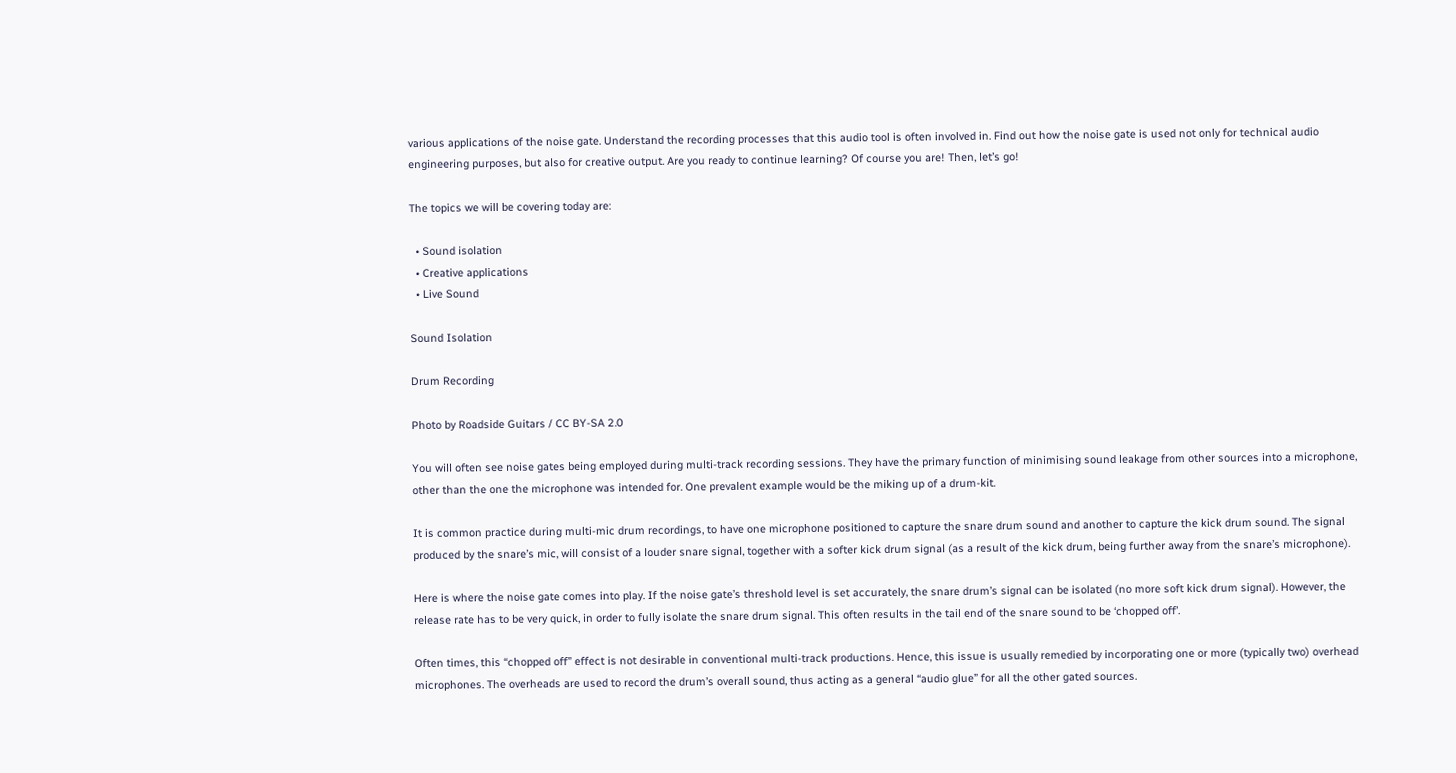various applications of the noise gate. Understand the recording processes that this audio tool is often involved in. Find out how the noise gate is used not only for technical audio engineering purposes, but also for creative output. Are you ready to continue learning? Of course you are! Then, let’s go!

The topics we will be covering today are:

  • Sound isolation
  • Creative applications
  • Live Sound

Sound Isolation

Drum Recording

Photo by Roadside Guitars / CC BY-SA 2.0

You will often see noise gates being employed during multi-track recording sessions. They have the primary function of minimising sound leakage from other sources into a microphone, other than the one the microphone was intended for. One prevalent example would be the miking up of a drum-kit.

It is common practice during multi-mic drum recordings, to have one microphone positioned to capture the snare drum sound and another to capture the kick drum sound. The signal produced by the snare’s mic, will consist of a louder snare signal, together with a softer kick drum signal (as a result of the kick drum, being further away from the snare’s microphone).

Here is where the noise gate comes into play. If the noise gate’s threshold level is set accurately, the snare drum’s signal can be isolated (no more soft kick drum signal). However, the release rate has to be very quick, in order to fully isolate the snare drum signal. This often results in the tail end of the snare sound to be ‘chopped off’.

Often times, this “chopped off” effect is not desirable in conventional multi-track productions. Hence, this issue is usually remedied by incorporating one or more (typically two) overhead microphones. The overheads are used to record the drum’s overall sound, thus acting as a general “audio glue” for all the other gated sources.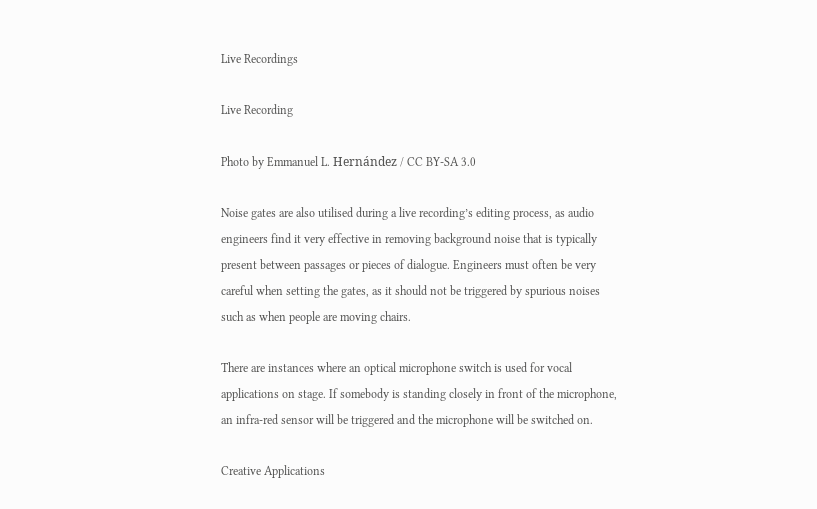Live Recordings

Live Recording

Photo by Emmanuel L. Hernández / CC BY-SA 3.0

Noise gates are also utilised during a live recording’s editing process, as audio engineers find it very effective in removing background noise that is typically present between passages or pieces of dialogue. Engineers must often be very careful when setting the gates, as it should not be triggered by spurious noises such as when people are moving chairs.

There are instances where an optical microphone switch is used for vocal applications on stage. If somebody is standing closely in front of the microphone, an infra-red sensor will be triggered and the microphone will be switched on.

Creative Applications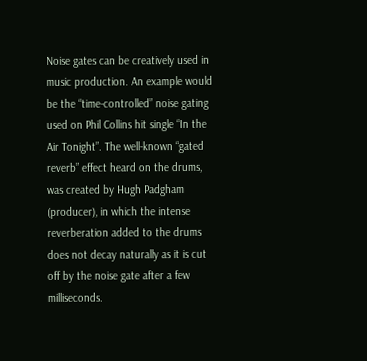Noise gates can be creatively used in music production. An example would be the “time-controlled” noise gating used on Phil Collins hit single “In the Air Tonight”. The well-known “gated reverb” effect heard on the drums, was created by Hugh Padgham (producer), in which the intense reverberation added to the drums does not decay naturally as it is cut off by the noise gate after a few milliseconds.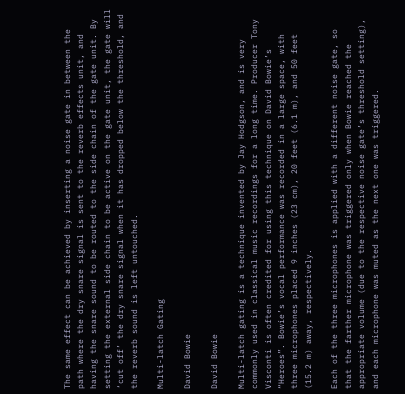The same effect can be achieved by inserting a noise gate in between the path where the dry snare signal is sent to the reverb effects unit, and having the snare sound to be routed to the side chain of the gate unit. By setting the external side chain to be active on the gate unit, the gate will ‘cut off’ the dry snare signal when it has dropped below the threshold, and the reverb sound is left untouched.

Multi-latch Gating

David Bowie

David Bowie

Multi-latch gating is a technique invented by Jay Hodgson, and is very commonly used in classical music recordings for a long time. Producer Tony Visconti is often credited for using this technique on David Bowie’s “Heroes”. Bowie’s vocal performance was recorded in a large space, with three microphones placed 9 inches (23 cm), 20 feet (6.1 m), and 50 feet (15.2 m) away, respectively.

Each of the three microphones is applied with a different noise gate, so that the farther microphone was triggered only when Bowie reached the appropriate volume (due to the respective noise gate’s threshold setting), and each microphone was muted as the next one was triggered.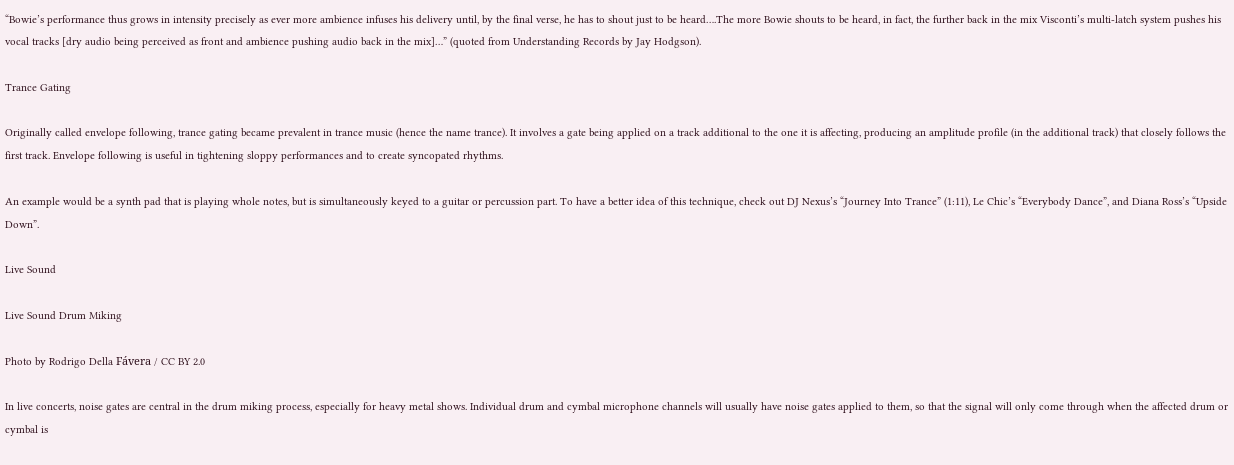“Bowie’s performance thus grows in intensity precisely as ever more ambience infuses his delivery until, by the final verse, he has to shout just to be heard….The more Bowie shouts to be heard, in fact, the further back in the mix Visconti’s multi-latch system pushes his vocal tracks [dry audio being perceived as front and ambience pushing audio back in the mix]…” (quoted from Understanding Records by Jay Hodgson).

Trance Gating

Originally called envelope following, trance gating became prevalent in trance music (hence the name trance). It involves a gate being applied on a track additional to the one it is affecting, producing an amplitude profile (in the additional track) that closely follows the first track. Envelope following is useful in tightening sloppy performances and to create syncopated rhythms.

An example would be a synth pad that is playing whole notes, but is simultaneously keyed to a guitar or percussion part. To have a better idea of this technique, check out DJ Nexus’s “Journey Into Trance” (1:11), Le Chic’s “Everybody Dance”, and Diana Ross’s “Upside Down”.

Live Sound

Live Sound Drum Miking

Photo by Rodrigo Della Fávera / CC BY 2.0

In live concerts, noise gates are central in the drum miking process, especially for heavy metal shows. Individual drum and cymbal microphone channels will usually have noise gates applied to them, so that the signal will only come through when the affected drum or cymbal is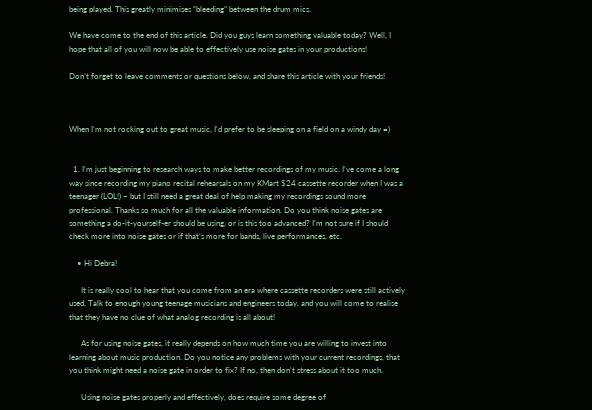being played. This greatly minimises “bleeding” between the drum mics.

We have come to the end of this article. Did you guys learn something valuable today? Well, I hope that all of you will now be able to effectively use noise gates in your productions!

Don’t forget to leave comments or questions below, and share this article with your friends!



When I'm not rocking out to great music, I'd prefer to be sleeping on a field on a windy day =)


  1. I’m just beginning to research ways to make better recordings of my music. I’ve come a long way since recording my piano recital rehearsals on my KMart $24 cassette recorder when I was a teenager (LOL!) – but I still need a great deal of help making my recordings sound more professional. Thanks so much for all the valuable information. Do you think noise gates are something a do-it-yourself-er should be using, or is this too advanced? I’m not sure if I should check more into noise gates or if that’s more for bands, live performances, etc.

    • Hi Debra!

      It is really cool to hear that you come from an era where cassette recorders were still actively used. Talk to enough young teenage musicians and engineers today, and you will come to realise that they have no clue of what analog recording is all about!

      As for using noise gates, it really depends on how much time you are willing to invest into learning about music production. Do you notice any problems with your current recordings, that you think might need a noise gate in order to fix? If no, then don’t stress about it too much.

      Using noise gates properly and effectively, does require some degree of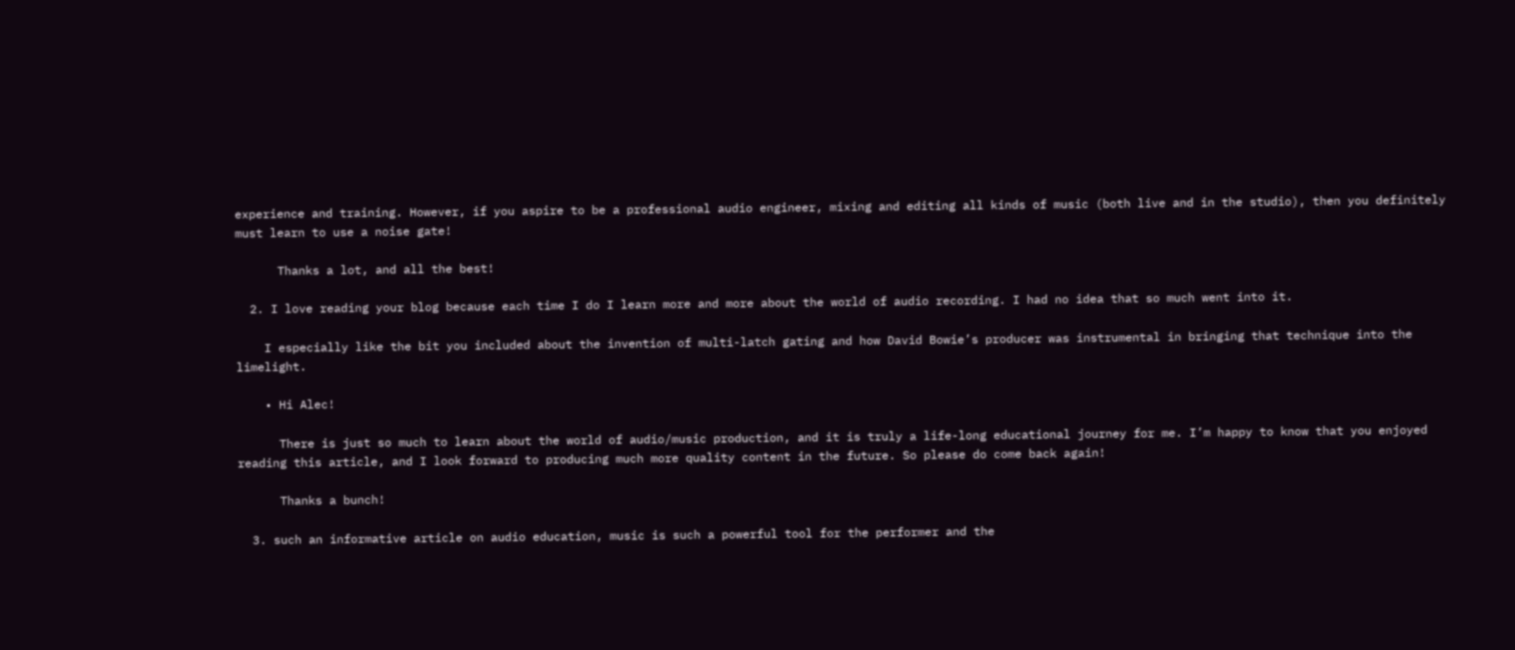experience and training. However, if you aspire to be a professional audio engineer, mixing and editing all kinds of music (both live and in the studio), then you definitely must learn to use a noise gate!

      Thanks a lot, and all the best!

  2. I love reading your blog because each time I do I learn more and more about the world of audio recording. I had no idea that so much went into it.

    I especially like the bit you included about the invention of multi-latch gating and how David Bowie’s producer was instrumental in bringing that technique into the limelight.

    • Hi Alec!

      There is just so much to learn about the world of audio/music production, and it is truly a life-long educational journey for me. I’m happy to know that you enjoyed reading this article, and I look forward to producing much more quality content in the future. So please do come back again!

      Thanks a bunch!

  3. such an informative article on audio education, music is such a powerful tool for the performer and the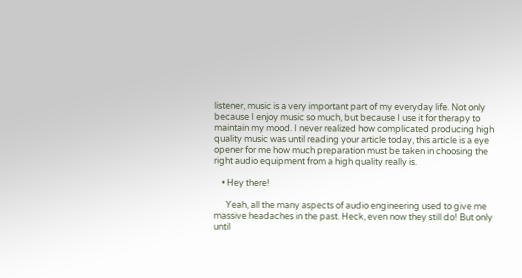listener, music is a very important part of my everyday life. Not only because I enjoy music so much, but because I use it for therapy to maintain my mood. I never realized how complicated producing high quality music was until reading your article today, this article is a eye opener for me how much preparation must be taken in choosing the right audio equipment from a high quality really is.

    • Hey there!

      Yeah, all the many aspects of audio engineering used to give me massive headaches in the past. Heck, even now they still do! But only until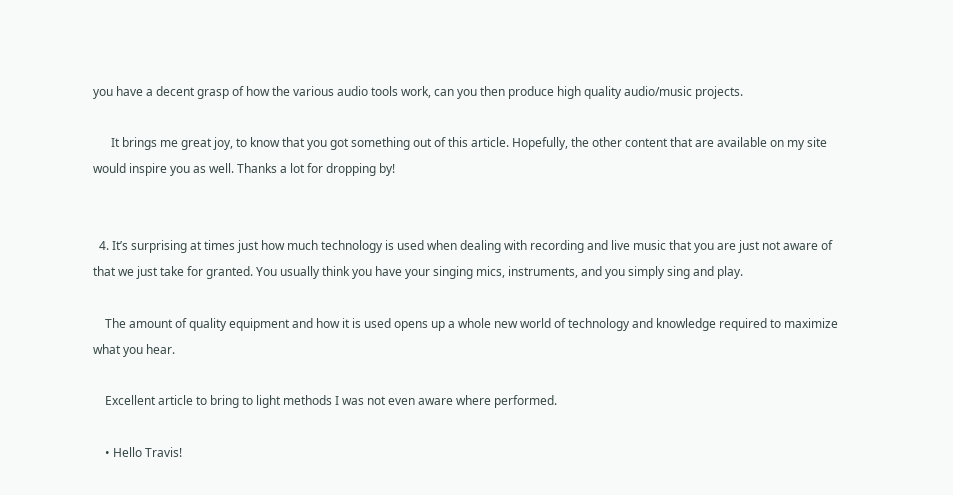you have a decent grasp of how the various audio tools work, can you then produce high quality audio/music projects.

      It brings me great joy, to know that you got something out of this article. Hopefully, the other content that are available on my site would inspire you as well. Thanks a lot for dropping by!


  4. It’s surprising at times just how much technology is used when dealing with recording and live music that you are just not aware of that we just take for granted. You usually think you have your singing mics, instruments, and you simply sing and play.

    The amount of quality equipment and how it is used opens up a whole new world of technology and knowledge required to maximize what you hear.

    Excellent article to bring to light methods I was not even aware where performed.

    • Hello Travis!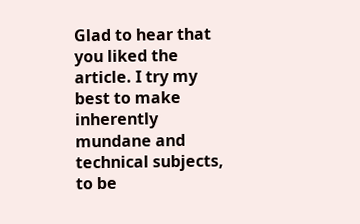Glad to hear that you liked the article. I try my best to make inherently mundane and technical subjects, to be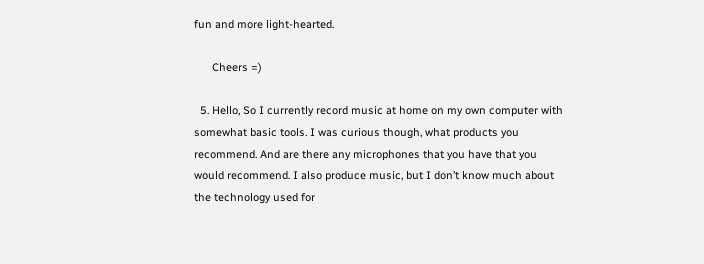fun and more light-hearted.

      Cheers =)

  5. Hello, So I currently record music at home on my own computer with somewhat basic tools. I was curious though, what products you recommend. And are there any microphones that you have that you would recommend. I also produce music, but I don’t know much about the technology used for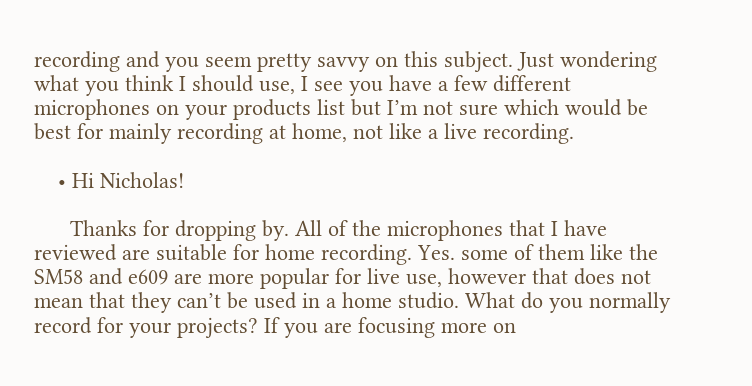recording and you seem pretty savvy on this subject. Just wondering what you think I should use, I see you have a few different microphones on your products list but I’m not sure which would be best for mainly recording at home, not like a live recording.

    • Hi Nicholas!

      Thanks for dropping by. All of the microphones that I have reviewed are suitable for home recording. Yes. some of them like the SM58 and e609 are more popular for live use, however that does not mean that they can’t be used in a home studio. What do you normally record for your projects? If you are focusing more on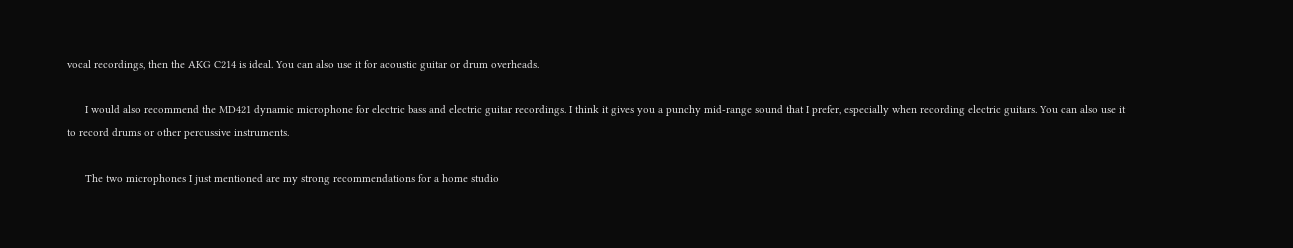vocal recordings, then the AKG C214 is ideal. You can also use it for acoustic guitar or drum overheads.

      I would also recommend the MD421 dynamic microphone for electric bass and electric guitar recordings. I think it gives you a punchy mid-range sound that I prefer, especially when recording electric guitars. You can also use it to record drums or other percussive instruments.

      The two microphones I just mentioned are my strong recommendations for a home studio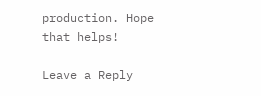production. Hope that helps!

Leave a Reply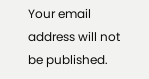Your email address will not be published.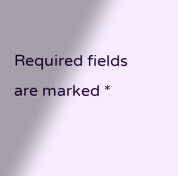Required fields are marked *